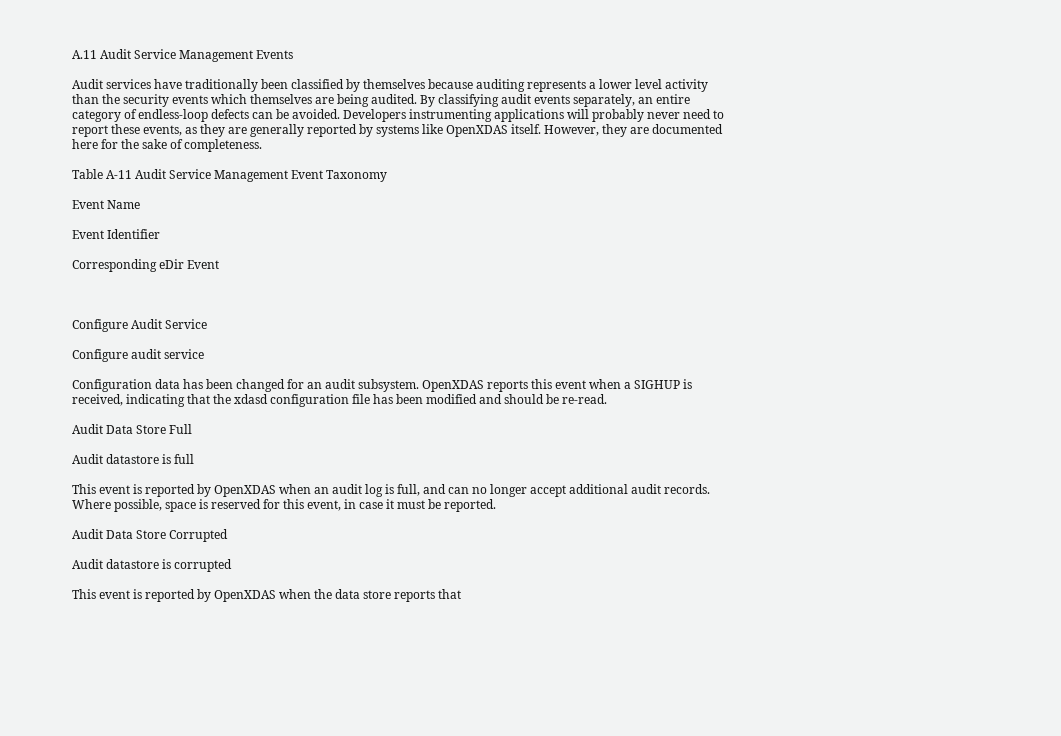A.11 Audit Service Management Events

Audit services have traditionally been classified by themselves because auditing represents a lower level activity than the security events which themselves are being audited. By classifying audit events separately, an entire category of endless-loop defects can be avoided. Developers instrumenting applications will probably never need to report these events, as they are generally reported by systems like OpenXDAS itself. However, they are documented here for the sake of completeness.

Table A-11 Audit Service Management Event Taxonomy

Event Name

Event Identifier

Corresponding eDir Event



Configure Audit Service

Configure audit service

Configuration data has been changed for an audit subsystem. OpenXDAS reports this event when a SIGHUP is received, indicating that the xdasd configuration file has been modified and should be re-read.

Audit Data Store Full

Audit datastore is full

This event is reported by OpenXDAS when an audit log is full, and can no longer accept additional audit records. Where possible, space is reserved for this event, in case it must be reported.

Audit Data Store Corrupted

Audit datastore is corrupted

This event is reported by OpenXDAS when the data store reports that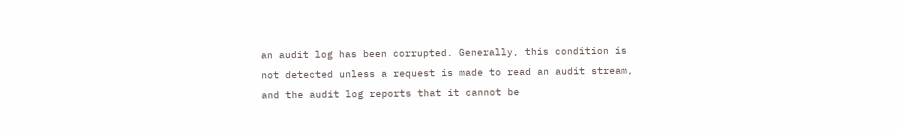an audit log has been corrupted. Generally, this condition is not detected unless a request is made to read an audit stream, and the audit log reports that it cannot be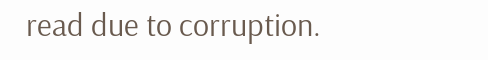read due to corruption.